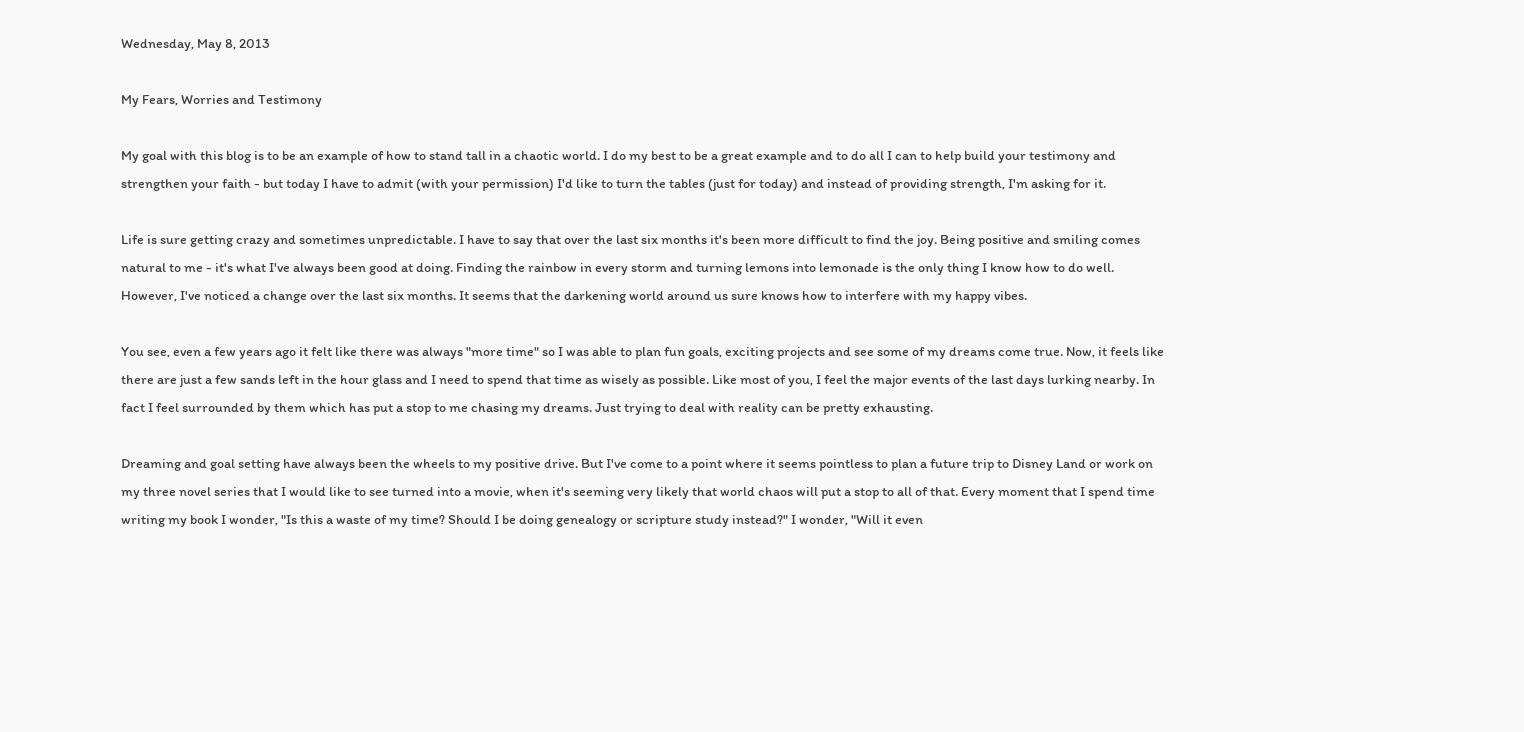Wednesday, May 8, 2013

My Fears, Worries and Testimony

My goal with this blog is to be an example of how to stand tall in a chaotic world. I do my best to be a great example and to do all I can to help build your testimony and strengthen your faith - but today I have to admit (with your permission) I'd like to turn the tables (just for today) and instead of providing strength, I'm asking for it.

Life is sure getting crazy and sometimes unpredictable. I have to say that over the last six months it's been more difficult to find the joy. Being positive and smiling comes natural to me - it's what I've always been good at doing. Finding the rainbow in every storm and turning lemons into lemonade is the only thing I know how to do well. However, I've noticed a change over the last six months. It seems that the darkening world around us sure knows how to interfere with my happy vibes.

You see, even a few years ago it felt like there was always "more time" so I was able to plan fun goals, exciting projects and see some of my dreams come true. Now, it feels like there are just a few sands left in the hour glass and I need to spend that time as wisely as possible. Like most of you, I feel the major events of the last days lurking nearby. In fact I feel surrounded by them which has put a stop to me chasing my dreams. Just trying to deal with reality can be pretty exhausting.

Dreaming and goal setting have always been the wheels to my positive drive. But I've come to a point where it seems pointless to plan a future trip to Disney Land or work on my three novel series that I would like to see turned into a movie, when it's seeming very likely that world chaos will put a stop to all of that. Every moment that I spend time writing my book I wonder, "Is this a waste of my time? Should I be doing genealogy or scripture study instead?" I wonder, "Will it even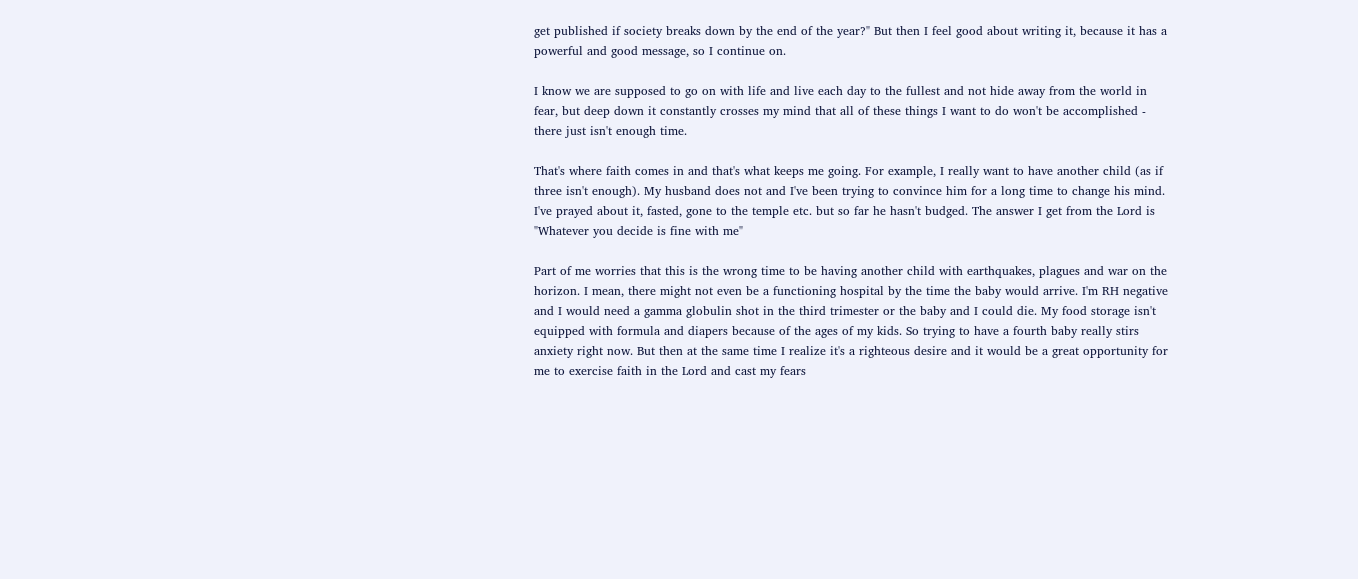get published if society breaks down by the end of the year?" But then I feel good about writing it, because it has a powerful and good message, so I continue on.

I know we are supposed to go on with life and live each day to the fullest and not hide away from the world in fear, but deep down it constantly crosses my mind that all of these things I want to do won't be accomplished - there just isn't enough time.

That's where faith comes in and that's what keeps me going. For example, I really want to have another child (as if three isn't enough). My husband does not and I've been trying to convince him for a long time to change his mind. I've prayed about it, fasted, gone to the temple etc. but so far he hasn't budged. The answer I get from the Lord is "Whatever you decide is fine with me"

Part of me worries that this is the wrong time to be having another child with earthquakes, plagues and war on the horizon. I mean, there might not even be a functioning hospital by the time the baby would arrive. I'm RH negative and I would need a gamma globulin shot in the third trimester or the baby and I could die. My food storage isn't equipped with formula and diapers because of the ages of my kids. So trying to have a fourth baby really stirs anxiety right now. But then at the same time I realize it's a righteous desire and it would be a great opportunity for me to exercise faith in the Lord and cast my fears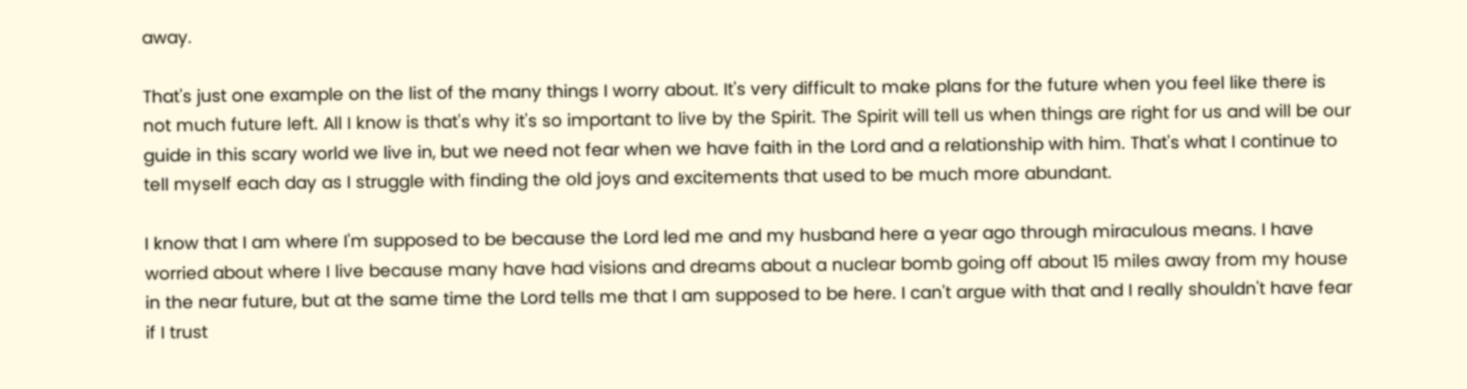away.

That's just one example on the list of the many things I worry about. It's very difficult to make plans for the future when you feel like there is not much future left. All I know is that's why it's so important to live by the Spirit. The Spirit will tell us when things are right for us and will be our guide in this scary world we live in, but we need not fear when we have faith in the Lord and a relationship with him. That's what I continue to tell myself each day as I struggle with finding the old joys and excitements that used to be much more abundant.

I know that I am where I'm supposed to be because the Lord led me and my husband here a year ago through miraculous means. I have worried about where I live because many have had visions and dreams about a nuclear bomb going off about 15 miles away from my house in the near future, but at the same time the Lord tells me that I am supposed to be here. I can't argue with that and I really shouldn't have fear if I trust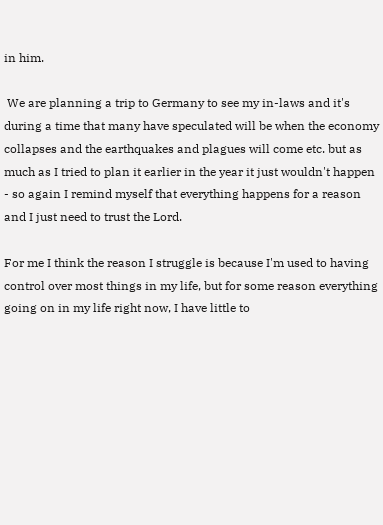in him.

 We are planning a trip to Germany to see my in-laws and it's during a time that many have speculated will be when the economy collapses and the earthquakes and plagues will come etc. but as much as I tried to plan it earlier in the year it just wouldn't happen - so again I remind myself that everything happens for a reason and I just need to trust the Lord.

For me I think the reason I struggle is because I'm used to having control over most things in my life, but for some reason everything going on in my life right now, I have little to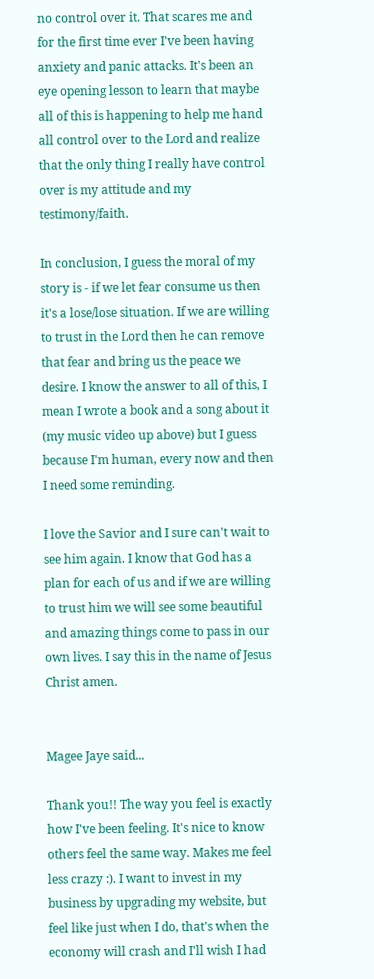no control over it. That scares me and for the first time ever I've been having anxiety and panic attacks. It's been an eye opening lesson to learn that maybe all of this is happening to help me hand all control over to the Lord and realize that the only thing I really have control over is my attitude and my testimony/faith.

In conclusion, I guess the moral of my story is - if we let fear consume us then it's a lose/lose situation. If we are willing to trust in the Lord then he can remove that fear and bring us the peace we desire. I know the answer to all of this, I mean I wrote a book and a song about it (my music video up above) but I guess because I'm human, every now and then I need some reminding.

I love the Savior and I sure can't wait to see him again. I know that God has a plan for each of us and if we are willing to trust him we will see some beautiful and amazing things come to pass in our own lives. I say this in the name of Jesus Christ amen.


Magee Jaye said...

Thank you!! The way you feel is exactly how I've been feeling. It's nice to know others feel the same way. Makes me feel less crazy :). I want to invest in my business by upgrading my website, but feel like just when I do, that's when the economy will crash and I'll wish I had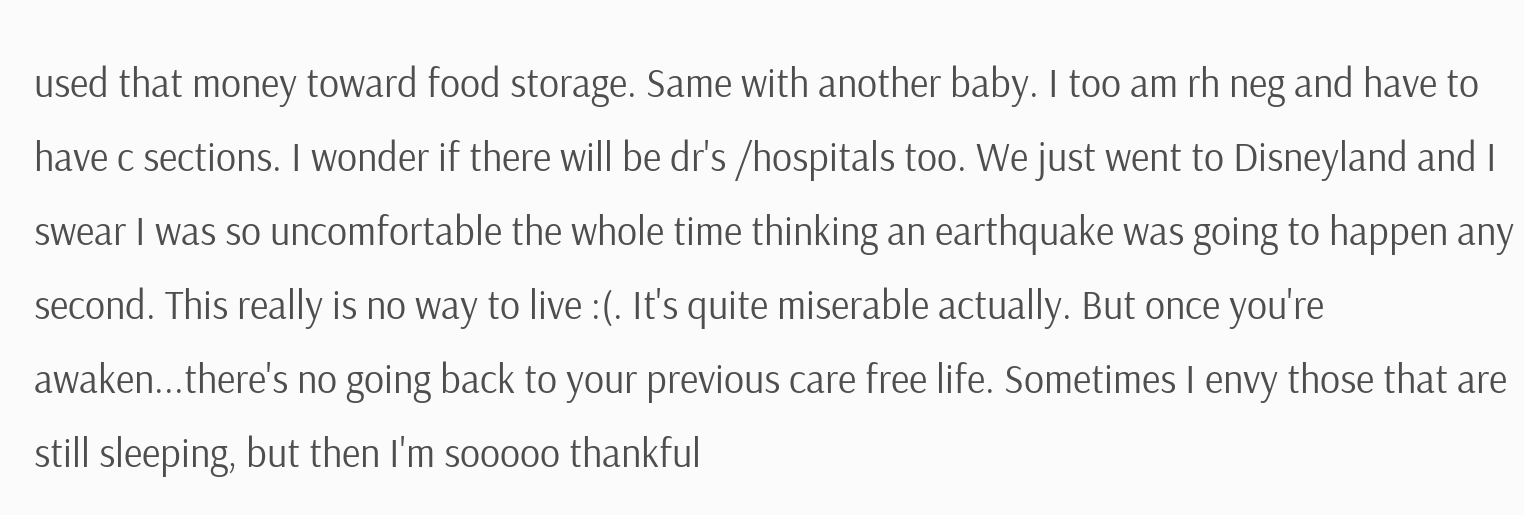used that money toward food storage. Same with another baby. I too am rh neg and have to have c sections. I wonder if there will be dr's /hospitals too. We just went to Disneyland and I swear I was so uncomfortable the whole time thinking an earthquake was going to happen any second. This really is no way to live :(. It's quite miserable actually. But once you're awaken...there's no going back to your previous care free life. Sometimes I envy those that are still sleeping, but then I'm sooooo thankful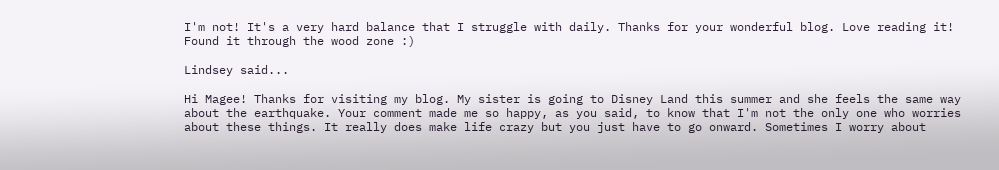I'm not! It's a very hard balance that I struggle with daily. Thanks for your wonderful blog. Love reading it! Found it through the wood zone :)

Lindsey said...

Hi Magee! Thanks for visiting my blog. My sister is going to Disney Land this summer and she feels the same way about the earthquake. Your comment made me so happy, as you said, to know that I'm not the only one who worries about these things. It really does make life crazy but you just have to go onward. Sometimes I worry about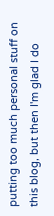putting too much personal stuff on this blog, but then I'm glad I do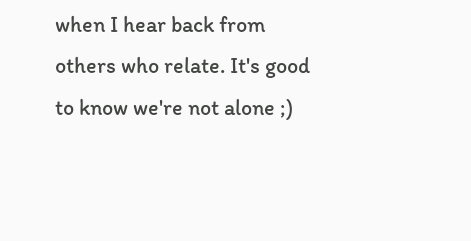when I hear back from others who relate. It's good to know we're not alone ;)